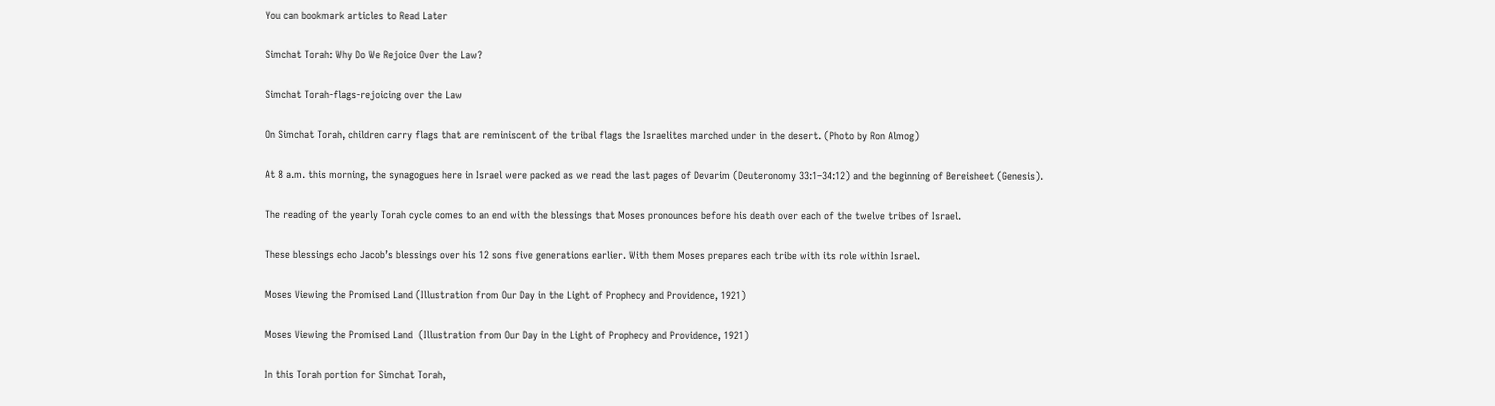You can bookmark articles to Read Later

Simchat Torah: Why Do We Rejoice Over the Law?

Simchat Torah-flags-rejoicing over the Law

On Simchat Torah, children carry flags that are reminiscent of the tribal flags the Israelites marched under in the desert. (Photo by Ron Almog)

At 8 a.m. this morning, the synagogues here in Israel were packed as we read the last pages of Devarim (Deuteronomy 33:1–34:12) and the beginning of Bereisheet (Genesis).

The reading of the yearly Torah cycle comes to an end with the blessings that Moses pronounces before his death over each of the twelve tribes of Israel.

These blessings echo Jacob’s blessings over his 12 sons five generations earlier. With them Moses prepares each tribe with its role within Israel.

Moses Viewing the Promised Land (Illustration from Our Day in the Light of Prophecy and Providence, 1921)

Moses Viewing the Promised Land  (Illustration from Our Day in the Light of Prophecy and Providence, 1921)

In this Torah portion for Simchat Torah,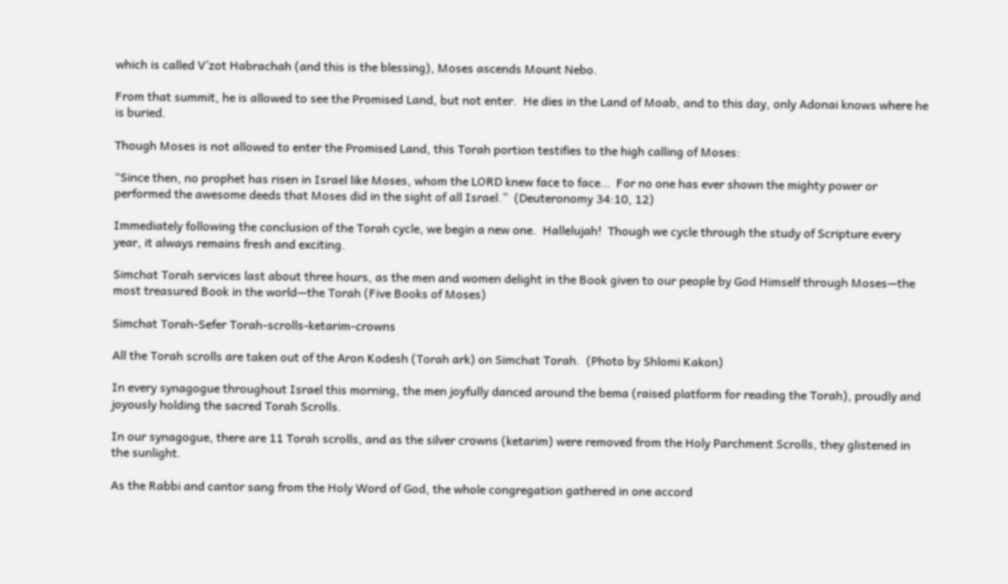which is called V’zot Habrachah (and this is the blessing), Moses ascends Mount Nebo.

From that summit, he is allowed to see the Promised Land, but not enter.  He dies in the Land of Moab, and to this day, only Adonai knows where he is buried.

Though Moses is not allowed to enter the Promised Land, this Torah portion testifies to the high calling of Moses:

“Since then, no prophet has risen in Israel like Moses, whom the LORD knew face to face…  For no one has ever shown the mighty power or performed the awesome deeds that Moses did in the sight of all Israel.”  (Deuteronomy 34:10, 12)

Immediately following the conclusion of the Torah cycle, we begin a new one.  Hallelujah!  Though we cycle through the study of Scripture every year, it always remains fresh and exciting.

Simchat Torah services last about three hours, as the men and women delight in the Book given to our people by God Himself through Moses—the most treasured Book in the world—the Torah (Five Books of Moses)

Simchat Torah-Sefer Torah-scrolls-ketarim-crowns

All the Torah scrolls are taken out of the Aron Kodesh (Torah ark) on Simchat Torah.  (Photo by Shlomi Kakon)

In every synagogue throughout Israel this morning, the men joyfully danced around the bema (raised platform for reading the Torah), proudly and joyously holding the sacred Torah Scrolls.

In our synagogue, there are 11 Torah scrolls, and as the silver crowns (ketarim) were removed from the Holy Parchment Scrolls, they glistened in the sunlight.

As the Rabbi and cantor sang from the Holy Word of God, the whole congregation gathered in one accord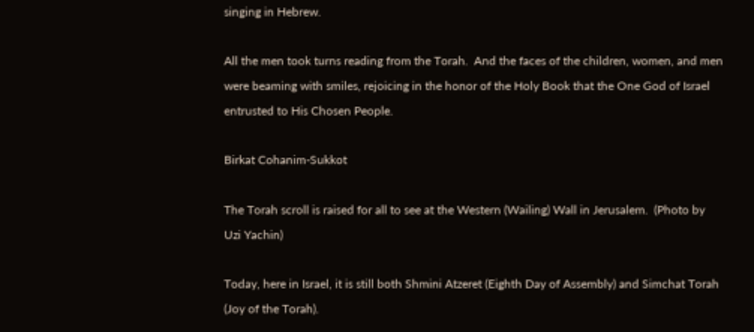singing in Hebrew.

All the men took turns reading from the Torah.  And the faces of the children, women, and men were beaming with smiles, rejoicing in the honor of the Holy Book that the One God of Israel entrusted to His Chosen People.

Birkat Cohanim-Sukkot

The Torah scroll is raised for all to see at the Western (Wailing) Wall in Jerusalem.  (Photo by Uzi Yachin)

Today, here in Israel, it is still both Shmini Atzeret (Eighth Day of Assembly) and Simchat Torah (Joy of the Torah).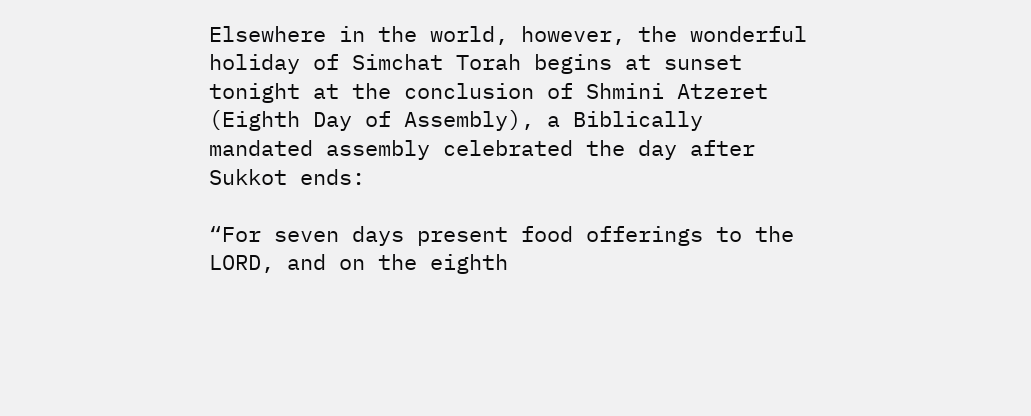Elsewhere in the world, however, the wonderful holiday of Simchat Torah begins at sunset tonight at the conclusion of Shmini Atzeret (Eighth Day of Assembly), a Biblically mandated assembly celebrated the day after Sukkot ends:

“For seven days present food offerings to the LORD, and on the eighth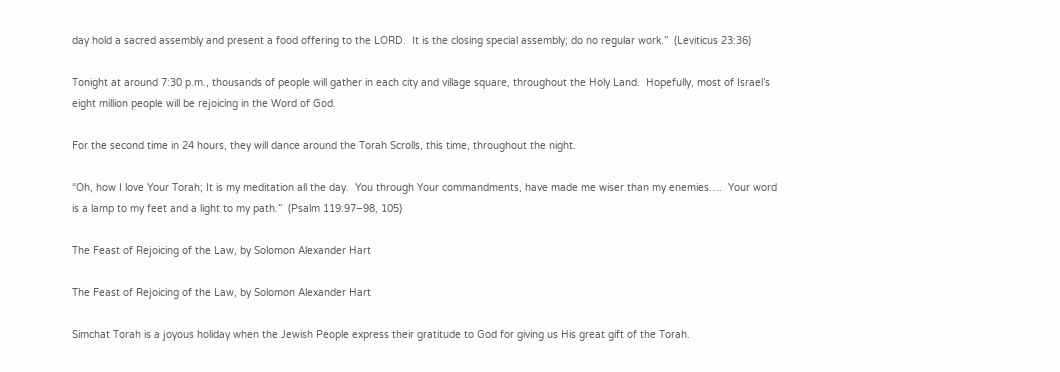day hold a sacred assembly and present a food offering to the LORD.  It is the closing special assembly; do no regular work.”  (Leviticus 23:36)

Tonight at around 7:30 p.m., thousands of people will gather in each city and village square, throughout the Holy Land.  Hopefully, most of Israel’s eight million people will be rejoicing in the Word of God.

For the second time in 24 hours, they will dance around the Torah Scrolls, this time, throughout the night.

“Oh, how I love Your Torah; It is my meditation all the day.  You through Your commandments, have made me wiser than my enemies….  Your word is a lamp to my feet and a light to my path.”  (Psalm 119:97–98, 105)

The Feast of Rejoicing of the Law, by Solomon Alexander Hart

The Feast of Rejoicing of the Law, by Solomon Alexander Hart

Simchat Torah is a joyous holiday when the Jewish People express their gratitude to God for giving us His great gift of the Torah.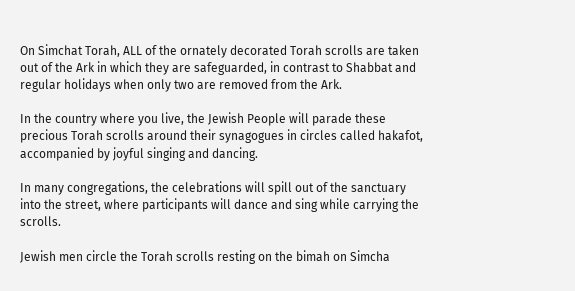On Simchat Torah, ALL of the ornately decorated Torah scrolls are taken out of the Ark in which they are safeguarded, in contrast to Shabbat and regular holidays when only two are removed from the Ark.

In the country where you live, the Jewish People will parade these precious Torah scrolls around their synagogues in circles called hakafot, accompanied by joyful singing and dancing.

In many congregations, the celebrations will spill out of the sanctuary into the street, where participants will dance and sing while carrying the scrolls.

Jewish men circle the Torah scrolls resting on the bimah on Simcha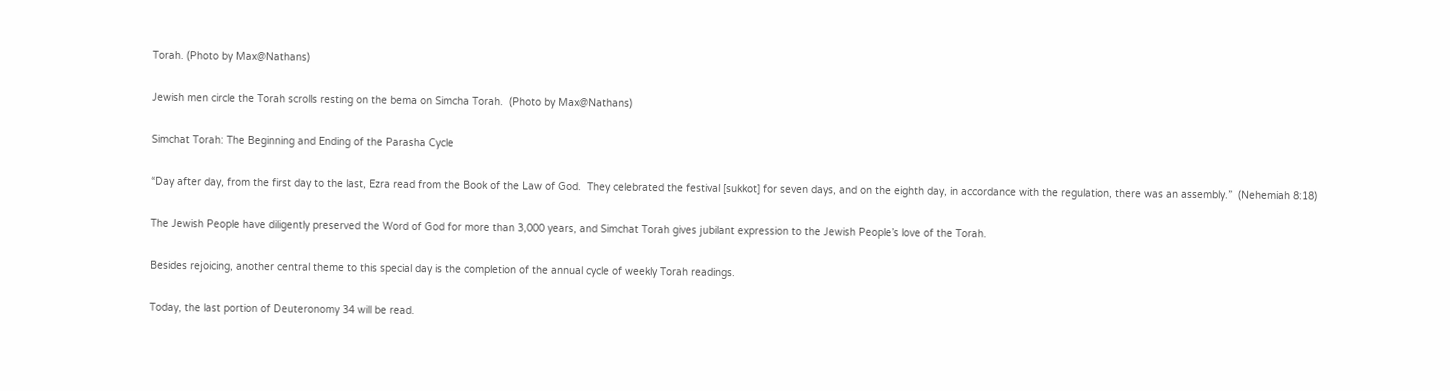Torah. (Photo by Max@Nathans)

Jewish men circle the Torah scrolls resting on the bema on Simcha Torah.  (Photo by Max@Nathans)

Simchat Torah: The Beginning and Ending of the Parasha Cycle

“Day after day, from the first day to the last, Ezra read from the Book of the Law of God.  They celebrated the festival [sukkot] for seven days, and on the eighth day, in accordance with the regulation, there was an assembly.”  (Nehemiah 8:18)

The Jewish People have diligently preserved the Word of God for more than 3,000 years, and Simchat Torah gives jubilant expression to the Jewish People’s love of the Torah.

Besides rejoicing, another central theme to this special day is the completion of the annual cycle of weekly Torah readings.

Today, the last portion of Deuteronomy 34 will be read.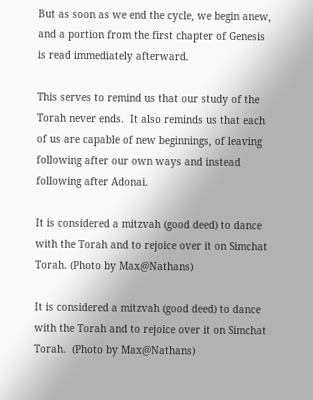But as soon as we end the cycle, we begin anew, and a portion from the first chapter of Genesis is read immediately afterward.

This serves to remind us that our study of the Torah never ends.  It also reminds us that each of us are capable of new beginnings, of leaving following after our own ways and instead following after Adonai.

It is considered a mitzvah (good deed) to dance with the Torah and to rejoice over it on Simchat Torah. (Photo by Max@Nathans)

It is considered a mitzvah (good deed) to dance with the Torah and to rejoice over it on Simchat Torah.  (Photo by Max@Nathans)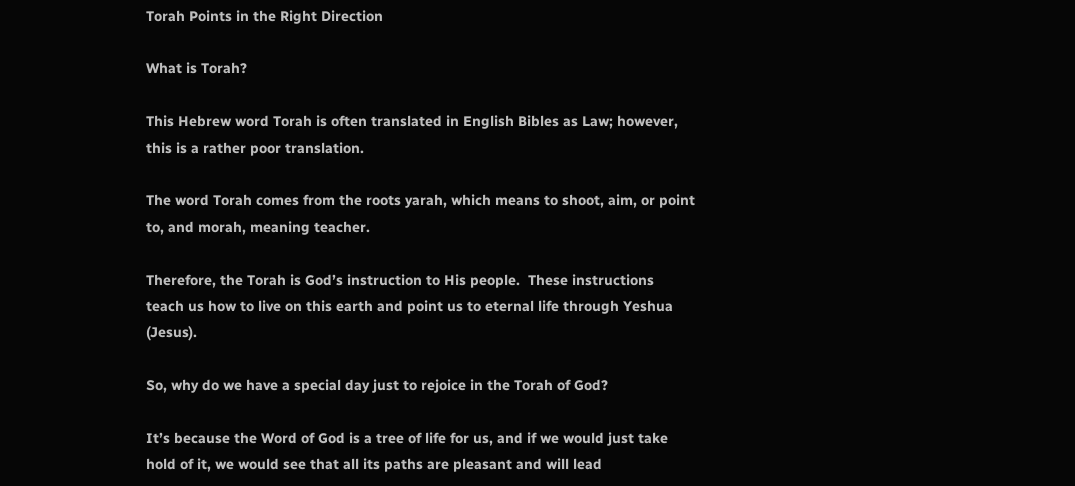Torah Points in the Right Direction

What is Torah?

This Hebrew word Torah is often translated in English Bibles as Law; however, this is a rather poor translation.

The word Torah comes from the roots yarah, which means to shoot, aim, or point to, and morah, meaning teacher.

Therefore, the Torah is God’s instruction to His people.  These instructions teach us how to live on this earth and point us to eternal life through Yeshua (Jesus).

So, why do we have a special day just to rejoice in the Torah of God?

It’s because the Word of God is a tree of life for us, and if we would just take hold of it, we would see that all its paths are pleasant and will lead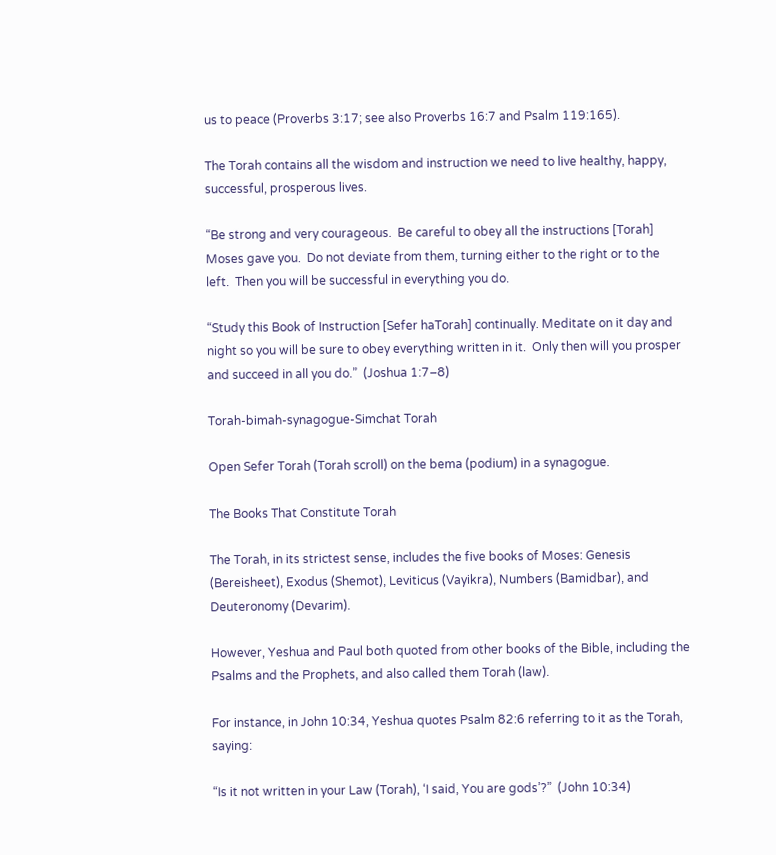us to peace (Proverbs 3:17; see also Proverbs 16:7 and Psalm 119:165).

The Torah contains all the wisdom and instruction we need to live healthy, happy, successful, prosperous lives.

“Be strong and very courageous.  Be careful to obey all the instructions [Torah] Moses gave you.  Do not deviate from them, turning either to the right or to the left.  Then you will be successful in everything you do.

“Study this Book of Instruction [Sefer haTorah] continually. Meditate on it day and night so you will be sure to obey everything written in it.  Only then will you prosper and succeed in all you do.”  (Joshua 1:7–8)

Torah-bimah-synagogue-Simchat Torah

Open Sefer Torah (Torah scroll) on the bema (podium) in a synagogue.

The Books That Constitute Torah

The Torah, in its strictest sense, includes the five books of Moses: Genesis (Bereisheet), Exodus (Shemot), Leviticus (Vayikra), Numbers (Bamidbar), and Deuteronomy (Devarim).

However, Yeshua and Paul both quoted from other books of the Bible, including the Psalms and the Prophets, and also called them Torah (law).

For instance, in John 10:34, Yeshua quotes Psalm 82:6 referring to it as the Torah, saying:

“Is it not written in your Law (Torah), ‘I said, You are gods’?”  (John 10:34)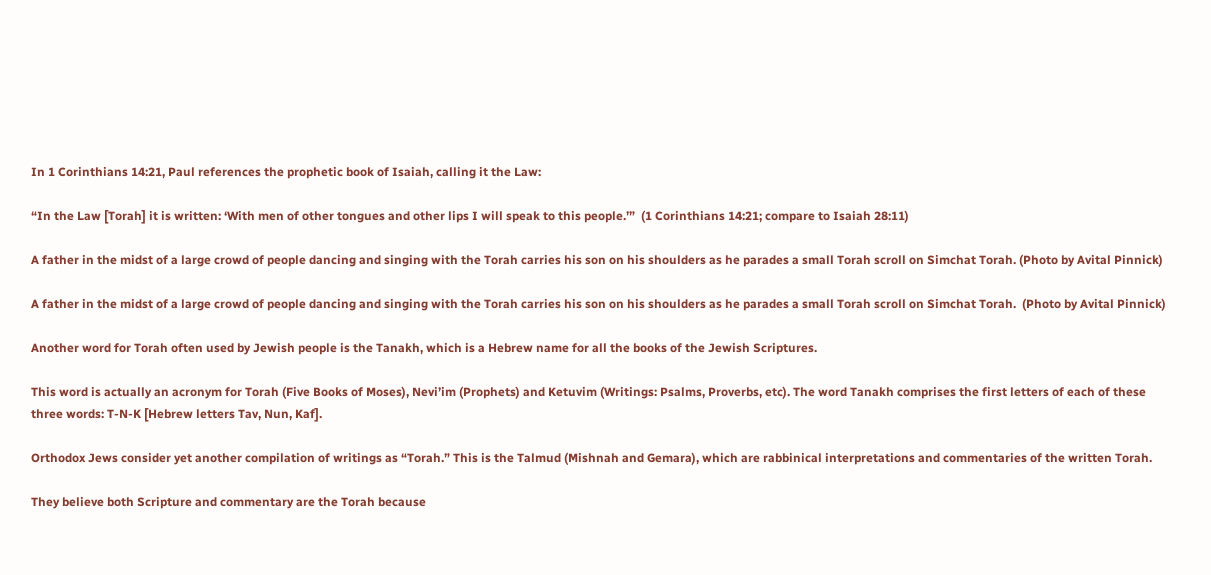In 1 Corinthians 14:21, Paul references the prophetic book of Isaiah, calling it the Law:

“In the Law [Torah] it is written: ‘With men of other tongues and other lips I will speak to this people.’”  (1 Corinthians 14:21; compare to Isaiah 28:11)

A father in the midst of a large crowd of people dancing and singing with the Torah carries his son on his shoulders as he parades a small Torah scroll on Simchat Torah. (Photo by Avital Pinnick)

A father in the midst of a large crowd of people dancing and singing with the Torah carries his son on his shoulders as he parades a small Torah scroll on Simchat Torah.  (Photo by Avital Pinnick)

Another word for Torah often used by Jewish people is the Tanakh, which is a Hebrew name for all the books of the Jewish Scriptures.

This word is actually an acronym for Torah (Five Books of Moses), Nevi’im (Prophets) and Ketuvim (Writings: Psalms, Proverbs, etc). The word Tanakh comprises the first letters of each of these three words: T-N-K [Hebrew letters Tav, Nun, Kaf].

Orthodox Jews consider yet another compilation of writings as “Torah.” This is the Talmud (Mishnah and Gemara), which are rabbinical interpretations and commentaries of the written Torah.

They believe both Scripture and commentary are the Torah because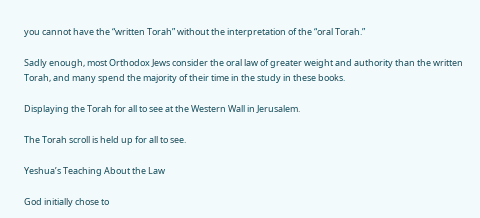you cannot have the “written Torah” without the interpretation of the “oral Torah.”

Sadly enough, most Orthodox Jews consider the oral law of greater weight and authority than the written Torah, and many spend the majority of their time in the study in these books.

Displaying the Torah for all to see at the Western Wall in Jerusalem.

The Torah scroll is held up for all to see.

Yeshua’s Teaching About the Law

God initially chose to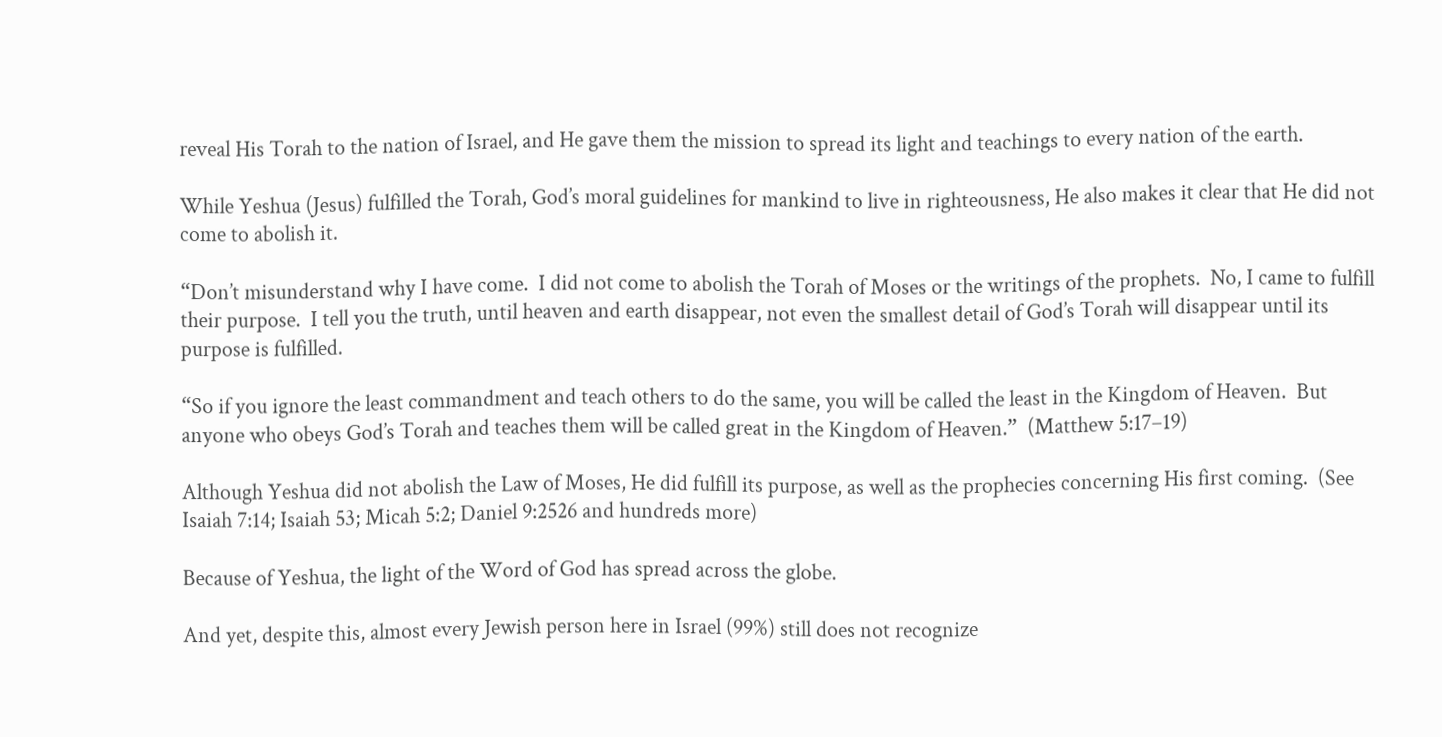reveal His Torah to the nation of Israel, and He gave them the mission to spread its light and teachings to every nation of the earth.

While Yeshua (Jesus) fulfilled the Torah, God’s moral guidelines for mankind to live in righteousness, He also makes it clear that He did not come to abolish it.

“Don’t misunderstand why I have come.  I did not come to abolish the Torah of Moses or the writings of the prophets.  No, I came to fulfill their purpose.  I tell you the truth, until heaven and earth disappear, not even the smallest detail of God’s Torah will disappear until its purpose is fulfilled.

“So if you ignore the least commandment and teach others to do the same, you will be called the least in the Kingdom of Heaven.  But anyone who obeys God’s Torah and teaches them will be called great in the Kingdom of Heaven.”  (Matthew 5:17–19)

Although Yeshua did not abolish the Law of Moses, He did fulfill its purpose, as well as the prophecies concerning His first coming.  (See Isaiah 7:14; Isaiah 53; Micah 5:2; Daniel 9:2526 and hundreds more)

Because of Yeshua, the light of the Word of God has spread across the globe.

And yet, despite this, almost every Jewish person here in Israel (99%) still does not recognize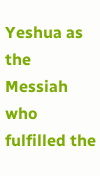Yeshua as the Messiah who fulfilled the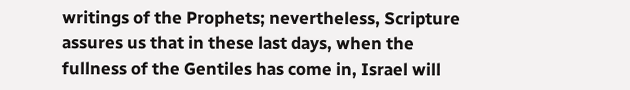writings of the Prophets; nevertheless, Scripture assures us that in these last days, when the fullness of the Gentiles has come in, Israel will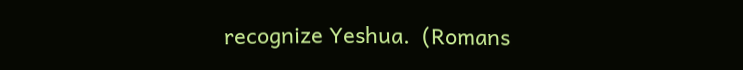recognize Yeshua.  (Romans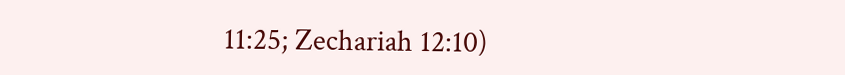11:25; Zechariah 12:10)